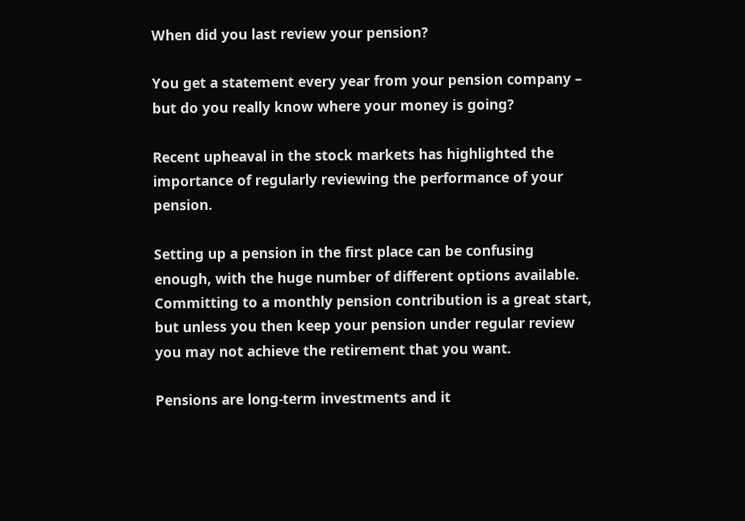When did you last review your pension?

You get a statement every year from your pension company – but do you really know where your money is going?

Recent upheaval in the stock markets has highlighted the importance of regularly reviewing the performance of your pension.

Setting up a pension in the first place can be confusing enough, with the huge number of different options available. Committing to a monthly pension contribution is a great start, but unless you then keep your pension under regular review you may not achieve the retirement that you want.

Pensions are long-term investments and it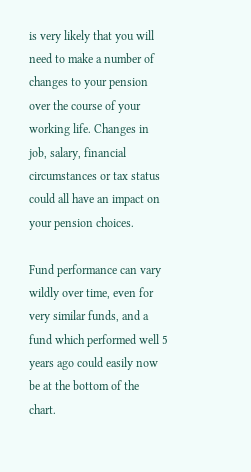is very likely that you will need to make a number of changes to your pension over the course of your working life. Changes in job, salary, financial circumstances or tax status could all have an impact on your pension choices.

Fund performance can vary wildly over time, even for very similar funds, and a fund which performed well 5 years ago could easily now be at the bottom of the chart.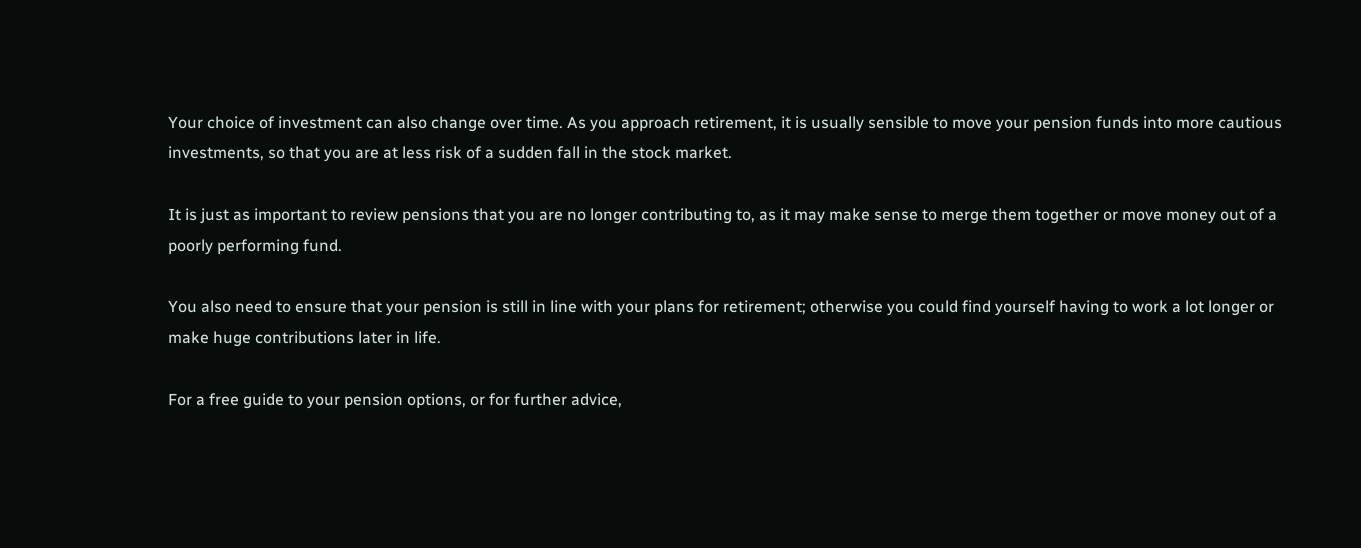Your choice of investment can also change over time. As you approach retirement, it is usually sensible to move your pension funds into more cautious investments, so that you are at less risk of a sudden fall in the stock market.

It is just as important to review pensions that you are no longer contributing to, as it may make sense to merge them together or move money out of a poorly performing fund.

You also need to ensure that your pension is still in line with your plans for retirement; otherwise you could find yourself having to work a lot longer or make huge contributions later in life.

For a free guide to your pension options, or for further advice,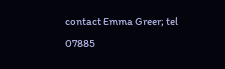contact Emma Greer; tel 07885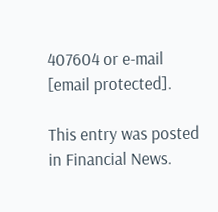407604 or e-mail [email protected].

This entry was posted in Financial News.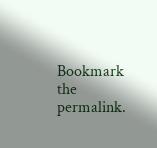Bookmark the permalink.